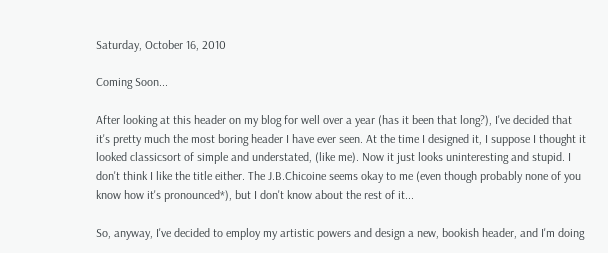Saturday, October 16, 2010

Coming Soon...

After looking at this header on my blog for well over a year (has it been that long?), I've decided that it's pretty much the most boring header I have ever seen. At the time I designed it, I suppose I thought it looked classicsort of simple and understated, (like me). Now it just looks uninteresting and stupid. I don't think I like the title either. The J.B.Chicoine seems okay to me (even though probably none of you know how it's pronounced*), but I don't know about the rest of it...

So, anyway, I've decided to employ my artistic powers and design a new, bookish header, and I'm doing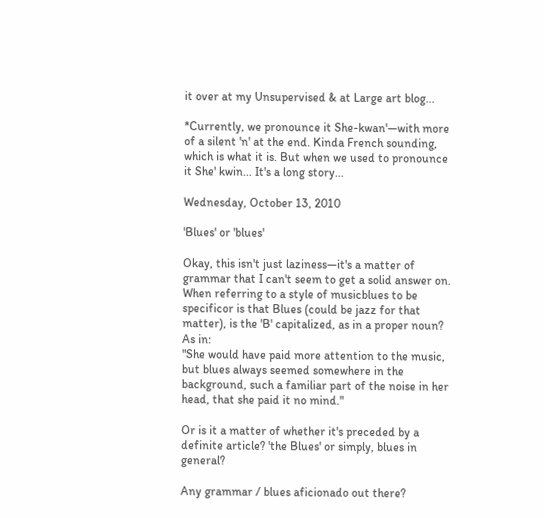it over at my Unsupervised & at Large art blog...

*Currently, we pronounce it She-kwan'—with more of a silent 'n' at the end. Kinda French sounding, which is what it is. But when we used to pronounce it She' kwin... It's a long story...

Wednesday, October 13, 2010

'Blues' or 'blues'

Okay, this isn't just laziness—it's a matter of grammar that I can't seem to get a solid answer on. When referring to a style of musicblues to be specificor is that Blues (could be jazz for that matter), is the 'B' capitalized, as in a proper noun?
As in:
"She would have paid more attention to the music, but blues always seemed somewhere in the background, such a familiar part of the noise in her head, that she paid it no mind."

Or is it a matter of whether it's preceded by a definite article? 'the Blues' or simply, blues in general?

Any grammar / blues aficionado out there?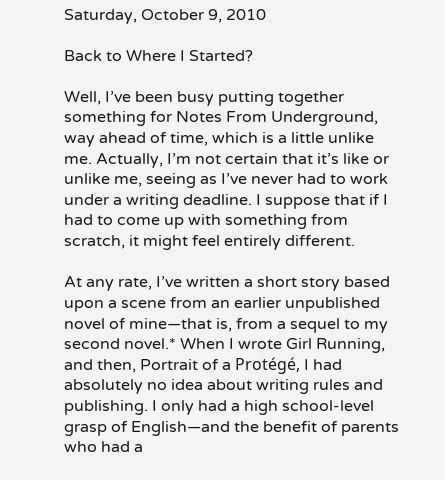Saturday, October 9, 2010

Back to Where I Started?

Well, I’ve been busy putting together something for Notes From Underground, way ahead of time, which is a little unlike me. Actually, I’m not certain that it’s like or unlike me, seeing as I’ve never had to work under a writing deadline. I suppose that if I had to come up with something from scratch, it might feel entirely different.

At any rate, I’ve written a short story based upon a scene from an earlier unpublished novel of mine—that is, from a sequel to my second novel.* When I wrote Girl Running, and then, Portrait of a Protégé, I had absolutely no idea about writing rules and publishing. I only had a high school-level grasp of English—and the benefit of parents who had a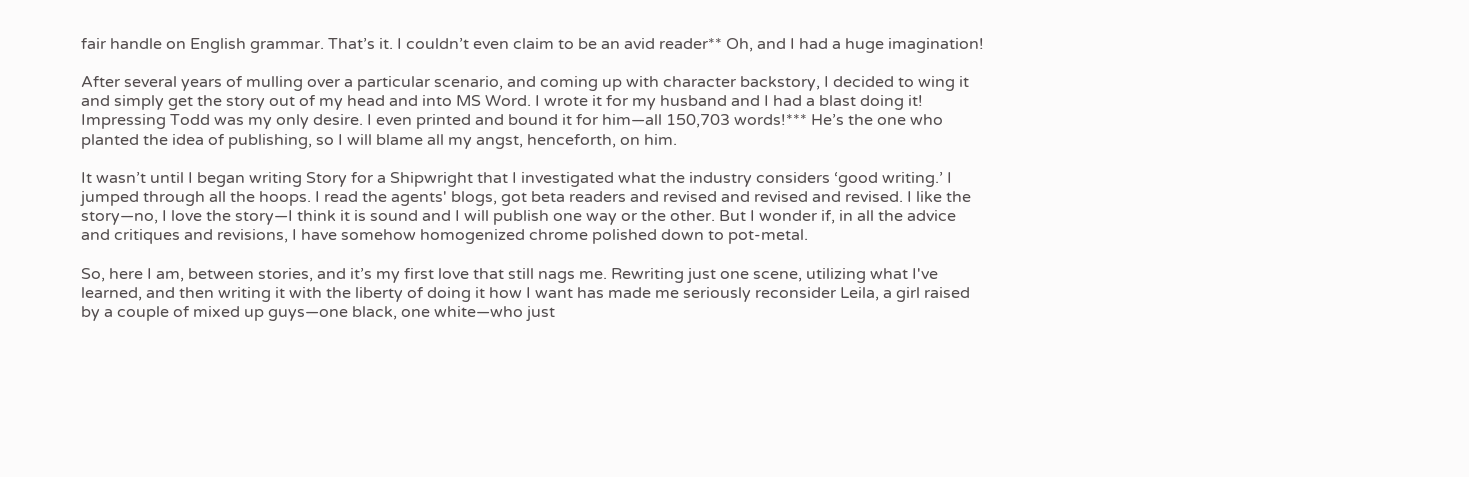fair handle on English grammar. That’s it. I couldn’t even claim to be an avid reader** Oh, and I had a huge imagination!

After several years of mulling over a particular scenario, and coming up with character backstory, I decided to wing it and simply get the story out of my head and into MS Word. I wrote it for my husband and I had a blast doing it! Impressing Todd was my only desire. I even printed and bound it for him—all 150,703 words!*** He’s the one who planted the idea of publishing, so I will blame all my angst, henceforth, on him.

It wasn’t until I began writing Story for a Shipwright that I investigated what the industry considers ‘good writing.’ I jumped through all the hoops. I read the agents' blogs, got beta readers and revised and revised and revised. I like the story—no, I love the story—I think it is sound and I will publish one way or the other. But I wonder if, in all the advice and critiques and revisions, I have somehow homogenized chrome polished down to pot-metal.

So, here I am, between stories, and it’s my first love that still nags me. Rewriting just one scene, utilizing what I've learned, and then writing it with the liberty of doing it how I want has made me seriously reconsider Leila, a girl raised by a couple of mixed up guys—one black, one white—who just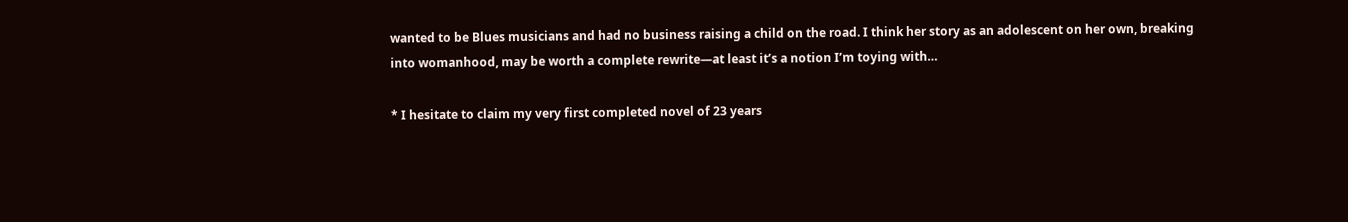wanted to be Blues musicians and had no business raising a child on the road. I think her story as an adolescent on her own, breaking into womanhood, may be worth a complete rewrite—at least it’s a notion I’m toying with…

* I hesitate to claim my very first completed novel of 23 years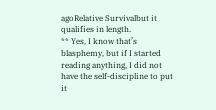agoRelative Survivalbut it qualifies in length.
** Yes, I know that’s blasphemy, but if I started reading anything, I did not have the self-discipline to put it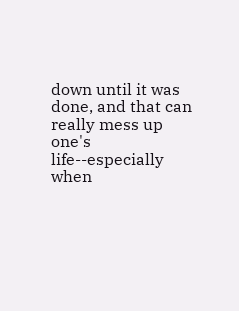down until it was done, and that can really mess up one's life--especially when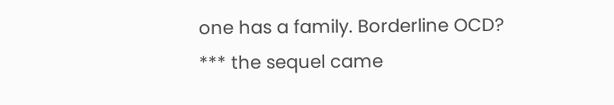one has a family. Borderline OCD?
*** the sequel came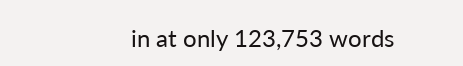in at only 123,753 words